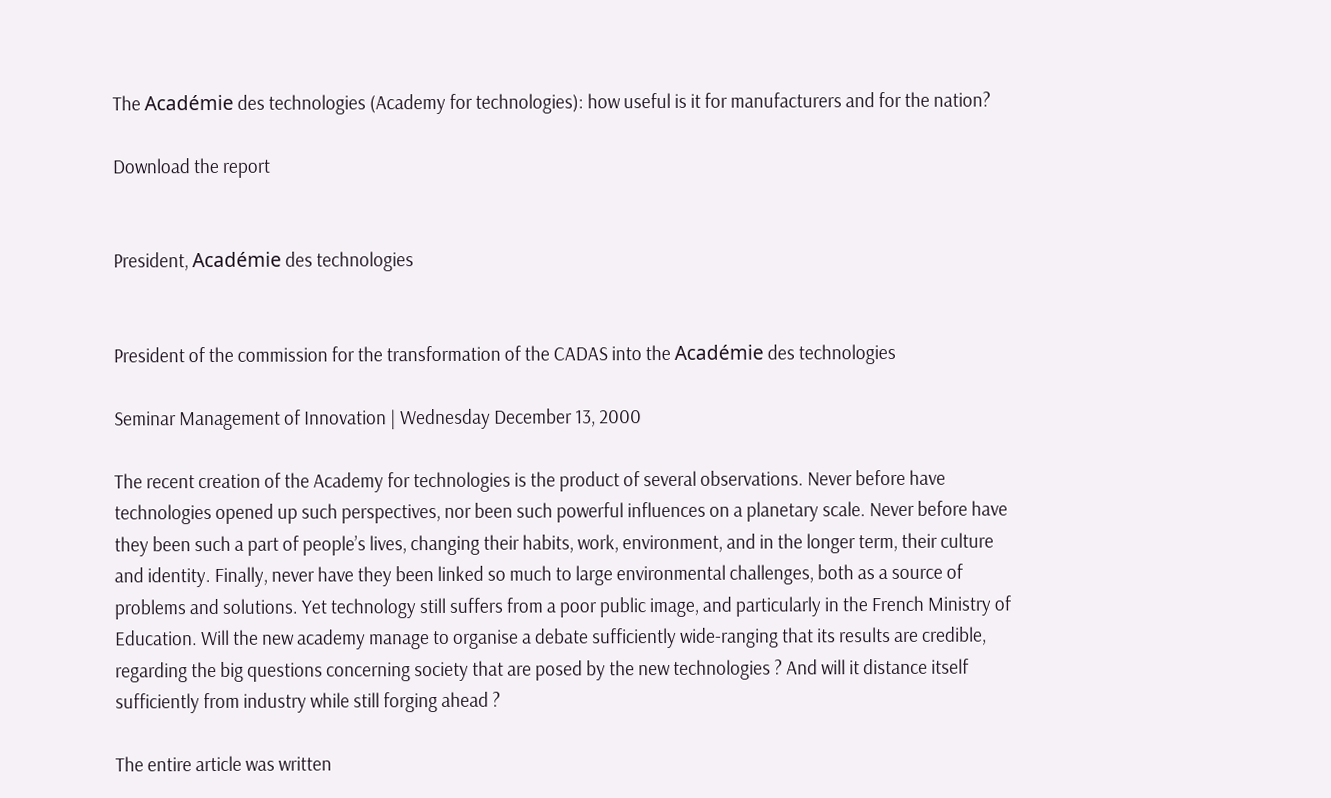The Académie des technologies (Academy for technologies): how useful is it for manufacturers and for the nation?

Download the report


President, Académie des technologies


President of the commission for the transformation of the CADAS into the Académie des technologies

Seminar Management of Innovation | Wednesday December 13, 2000

The recent creation of the Academy for technologies is the product of several observations. Never before have technologies opened up such perspectives, nor been such powerful influences on a planetary scale. Never before have they been such a part of people’s lives, changing their habits, work, environment, and in the longer term, their culture and identity. Finally, never have they been linked so much to large environmental challenges, both as a source of problems and solutions. Yet technology still suffers from a poor public image, and particularly in the French Ministry of Education. Will the new academy manage to organise a debate sufficiently wide-ranging that its results are credible, regarding the big questions concerning society that are posed by the new technologies ? And will it distance itself sufficiently from industry while still forging ahead ?

The entire article was written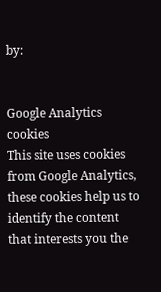by:


Google Analytics cookies
This site uses cookies from Google Analytics, these cookies help us to identify the content that interests you the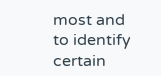most and to identify certain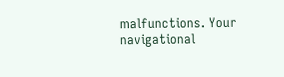malfunctions. Your navigational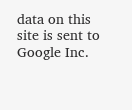data on this site is sent to Google Inc.